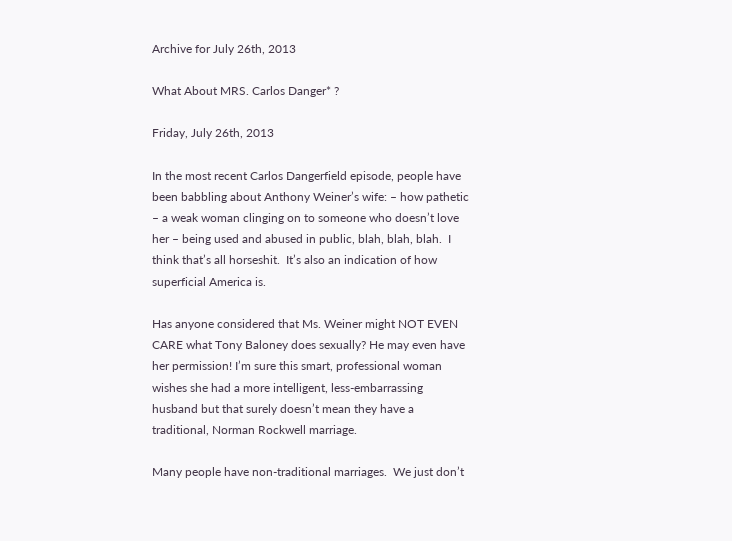Archive for July 26th, 2013

What About MRS. Carlos Danger* ?

Friday, July 26th, 2013

In the most recent Carlos Dangerfield episode, people have been babbling about Anthony Weiner’s wife: – how pathetic – a weak woman clinging on to someone who doesn’t love her – being used and abused in public, blah, blah, blah.  I think that’s all horseshit.  It’s also an indication of how superficial America is.

Has anyone considered that Ms. Weiner might NOT EVEN CARE what Tony Baloney does sexually? He may even have her permission! I’m sure this smart, professional woman wishes she had a more intelligent, less-embarrassing husband but that surely doesn’t mean they have a traditional, Norman Rockwell marriage.

Many people have non-traditional marriages.  We just don’t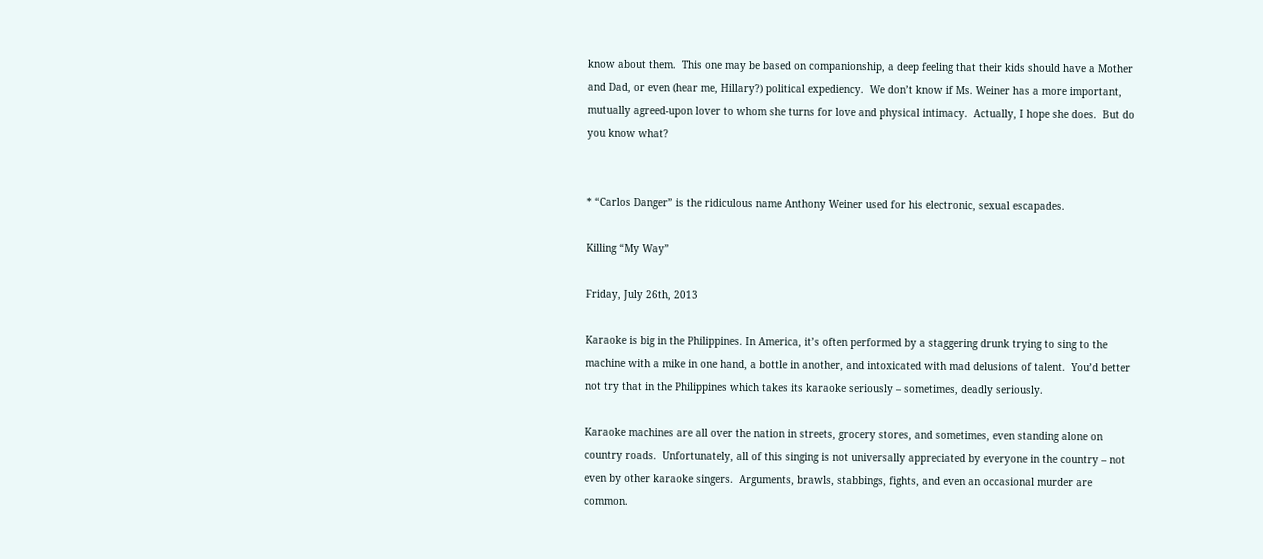know about them.  This one may be based on companionship, a deep feeling that their kids should have a Mother and Dad, or even (hear me, Hillary?) political expediency.  We don’t know if Ms. Weiner has a more important, mutually agreed-upon lover to whom she turns for love and physical intimacy.  Actually, I hope she does.  But do you know what?


* “Carlos Danger” is the ridiculous name Anthony Weiner used for his electronic, sexual escapades.

Killing “My Way”

Friday, July 26th, 2013

Karaoke is big in the Philippines. In America, it’s often performed by a staggering drunk trying to sing to the machine with a mike in one hand, a bottle in another, and intoxicated with mad delusions of talent.  You’d better not try that in the Philippines which takes its karaoke seriously – sometimes, deadly seriously.

Karaoke machines are all over the nation in streets, grocery stores, and sometimes, even standing alone on country roads.  Unfortunately, all of this singing is not universally appreciated by everyone in the country – not even by other karaoke singers.  Arguments, brawls, stabbings, fights, and even an occasional murder are common.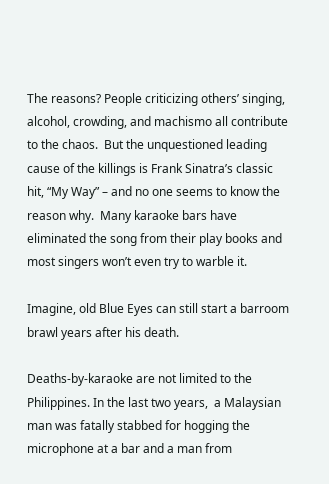The reasons? People criticizing others’ singing, alcohol, crowding, and machismo all contribute to the chaos.  But the unquestioned leading cause of the killings is Frank Sinatra’s classic hit, “My Way” – and no one seems to know the reason why.  Many karaoke bars have eliminated the song from their play books and most singers won’t even try to warble it.

Imagine, old Blue Eyes can still start a barroom brawl years after his death.

Deaths-by-karaoke are not limited to the Philippines. In the last two years,  a Malaysian man was fatally stabbed for hogging the microphone at a bar and a man from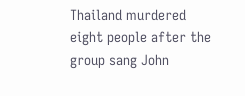Thailand murdered eight people after the group sang John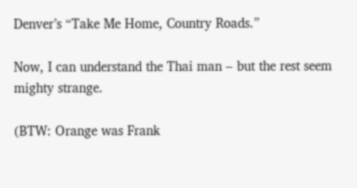Denver’s “Take Me Home, Country Roads.”

Now, I can understand the Thai man – but the rest seem mighty strange.

(BTW: Orange was Frank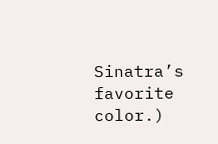Sinatra’s favorite color.)